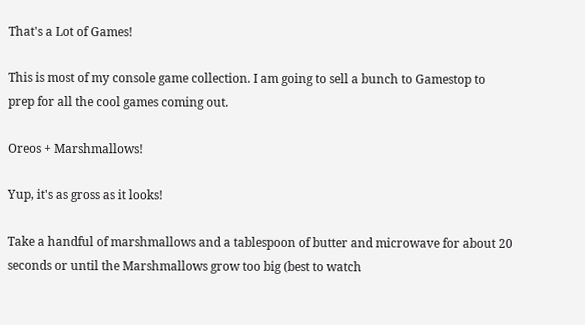That's a Lot of Games!

This is most of my console game collection. I am going to sell a bunch to Gamestop to prep for all the cool games coming out.

Oreos + Marshmallows!

Yup, it's as gross as it looks!

Take a handful of marshmallows and a tablespoon of butter and microwave for about 20 seconds or until the Marshmallows grow too big (best to watch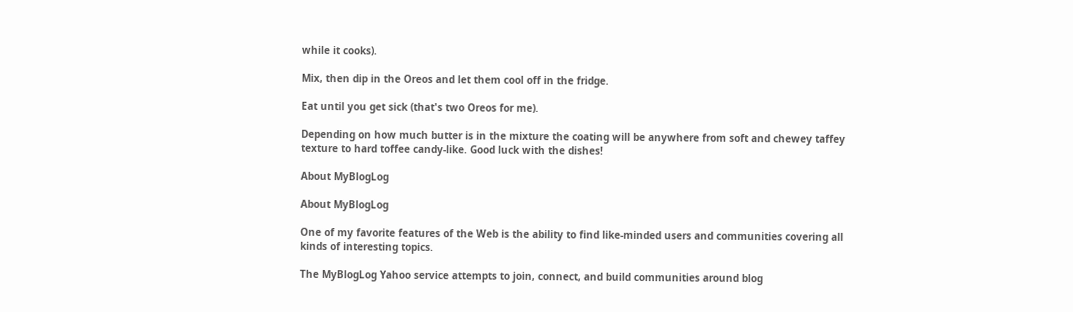while it cooks).

Mix, then dip in the Oreos and let them cool off in the fridge.

Eat until you get sick (that's two Oreos for me).

Depending on how much butter is in the mixture the coating will be anywhere from soft and chewey taffey texture to hard toffee candy-like. Good luck with the dishes!

About MyBlogLog

About MyBlogLog

One of my favorite features of the Web is the ability to find like-minded users and communities covering all kinds of interesting topics.

The MyBlogLog Yahoo service attempts to join, connect, and build communities around blog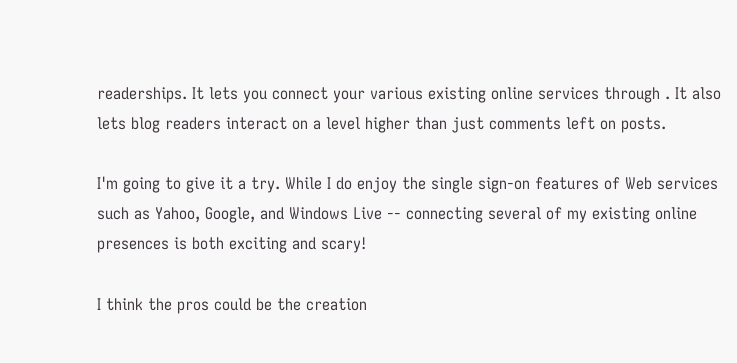readerships. It lets you connect your various existing online services through . It also lets blog readers interact on a level higher than just comments left on posts.

I'm going to give it a try. While I do enjoy the single sign-on features of Web services such as Yahoo, Google, and Windows Live -- connecting several of my existing online presences is both exciting and scary!

I think the pros could be the creation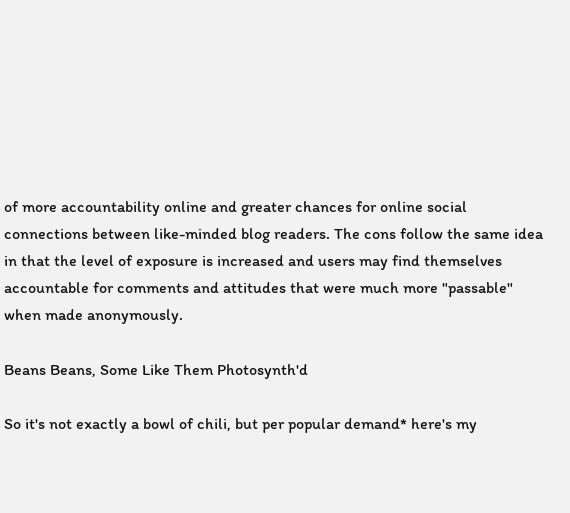of more accountability online and greater chances for online social connections between like-minded blog readers. The cons follow the same idea in that the level of exposure is increased and users may find themselves accountable for comments and attitudes that were much more "passable" when made anonymously.

Beans Beans, Some Like Them Photosynth'd

So it's not exactly a bowl of chili, but per popular demand* here's my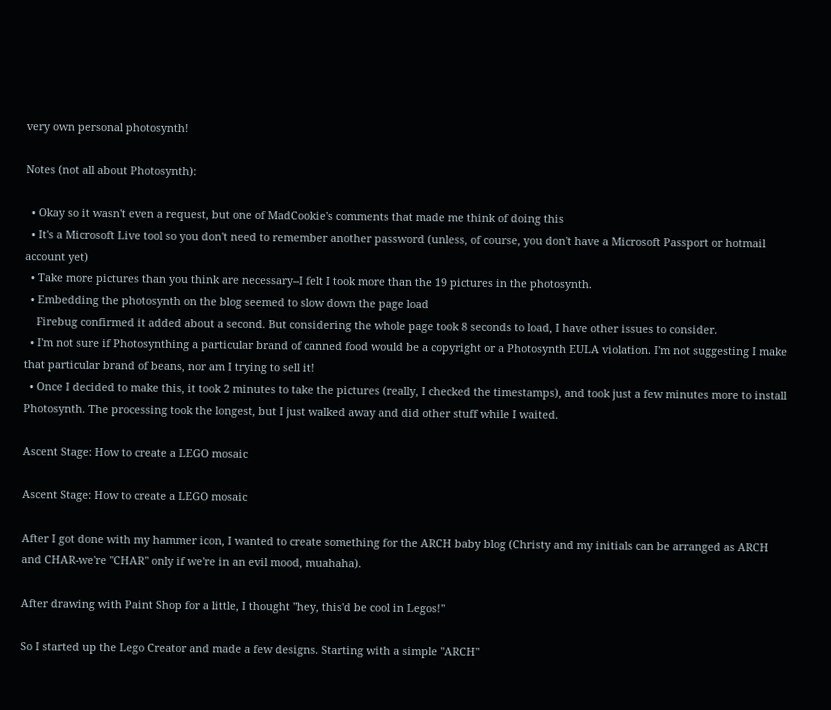very own personal photosynth!

Notes (not all about Photosynth):

  • Okay so it wasn't even a request, but one of MadCookie's comments that made me think of doing this
  • It's a Microsoft Live tool so you don't need to remember another password (unless, of course, you don't have a Microsoft Passport or hotmail account yet)
  • Take more pictures than you think are necessary--I felt I took more than the 19 pictures in the photosynth.
  • Embedding the photosynth on the blog seemed to slow down the page load
    Firebug confirmed it added about a second. But considering the whole page took 8 seconds to load, I have other issues to consider.
  • I'm not sure if Photosynthing a particular brand of canned food would be a copyright or a Photosynth EULA violation. I'm not suggesting I make that particular brand of beans, nor am I trying to sell it!
  • Once I decided to make this, it took 2 minutes to take the pictures (really, I checked the timestamps), and took just a few minutes more to install Photosynth. The processing took the longest, but I just walked away and did other stuff while I waited.

Ascent Stage: How to create a LEGO mosaic

Ascent Stage: How to create a LEGO mosaic

After I got done with my hammer icon, I wanted to create something for the ARCH baby blog (Christy and my initials can be arranged as ARCH and CHAR-we're "CHAR" only if we're in an evil mood, muahaha).

After drawing with Paint Shop for a little, I thought "hey, this'd be cool in Legos!"

So I started up the Lego Creator and made a few designs. Starting with a simple "ARCH"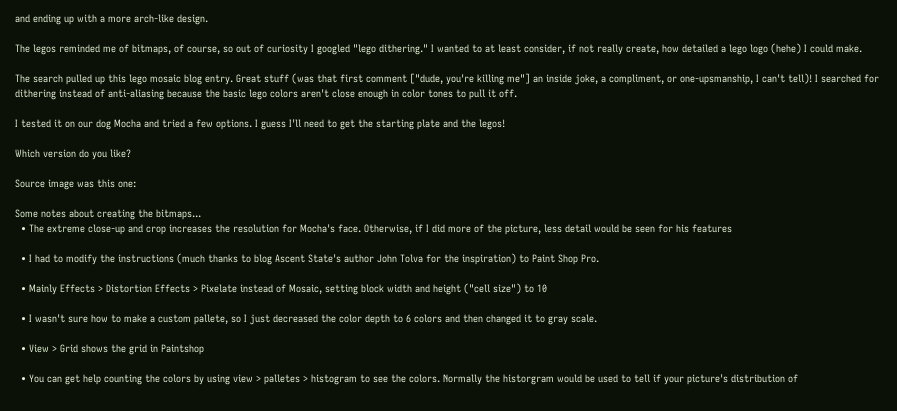and ending up with a more arch-like design.

The legos reminded me of bitmaps, of course, so out of curiosity I googled "lego dithering." I wanted to at least consider, if not really create, how detailed a lego logo (hehe) I could make.

The search pulled up this lego mosaic blog entry. Great stuff (was that first comment ["dude, you're killing me"] an inside joke, a compliment, or one-upsmanship, I can't tell)! I searched for dithering instead of anti-aliasing because the basic lego colors aren't close enough in color tones to pull it off.

I tested it on our dog Mocha and tried a few options. I guess I'll need to get the starting plate and the legos!

Which version do you like?

Source image was this one:

Some notes about creating the bitmaps...
  • The extreme close-up and crop increases the resolution for Mocha's face. Otherwise, if I did more of the picture, less detail would be seen for his features

  • I had to modify the instructions (much thanks to blog Ascent State's author John Tolva for the inspiration) to Paint Shop Pro.

  • Mainly Effects > Distortion Effects > Pixelate instead of Mosaic, setting block width and height ("cell size") to 10

  • I wasn't sure how to make a custom pallete, so I just decreased the color depth to 6 colors and then changed it to gray scale.

  • View > Grid shows the grid in Paintshop

  • You can get help counting the colors by using view > palletes > histogram to see the colors. Normally the historgram would be used to tell if your picture's distribution of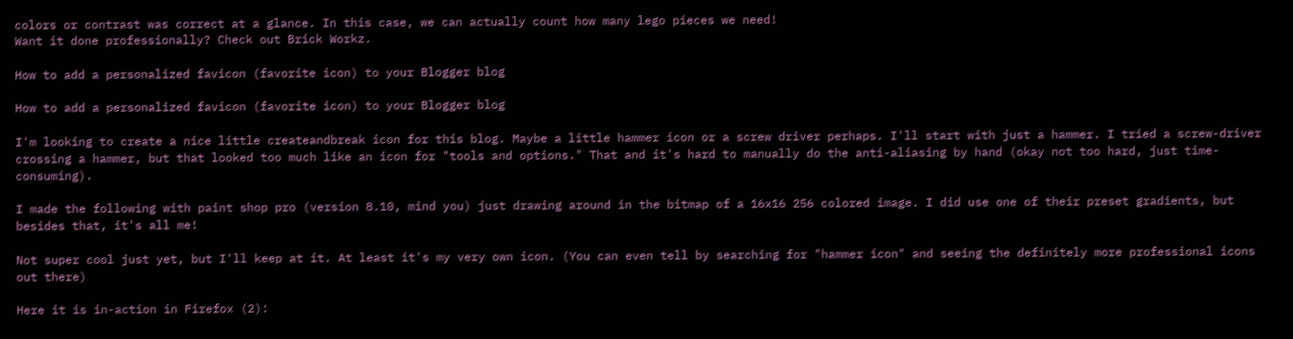colors or contrast was correct at a glance. In this case, we can actually count how many lego pieces we need!
Want it done professionally? Check out Brick Workz.

How to add a personalized favicon (favorite icon) to your Blogger blog

How to add a personalized favicon (favorite icon) to your Blogger blog

I'm looking to create a nice little createandbreak icon for this blog. Maybe a little hammer icon or a screw driver perhaps. I'll start with just a hammer. I tried a screw-driver crossing a hammer, but that looked too much like an icon for "tools and options." That and it's hard to manually do the anti-aliasing by hand (okay not too hard, just time-consuming).

I made the following with paint shop pro (version 8.10, mind you) just drawing around in the bitmap of a 16x16 256 colored image. I did use one of their preset gradients, but besides that, it's all me!

Not super cool just yet, but I'll keep at it. At least it's my very own icon. (You can even tell by searching for "hammer icon" and seeing the definitely more professional icons out there)

Here it is in-action in Firefox (2):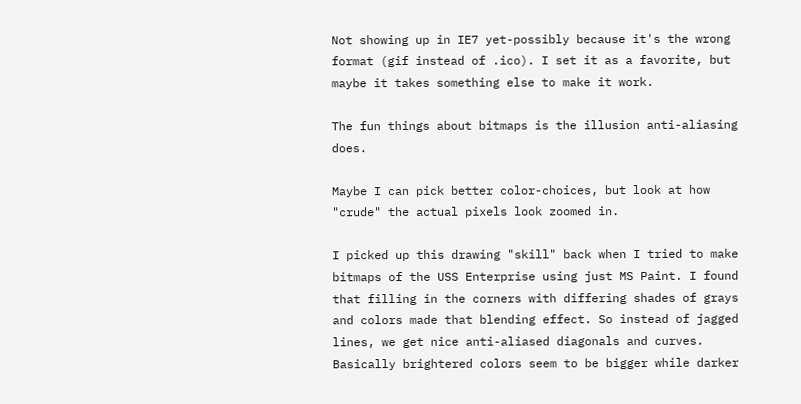Not showing up in IE7 yet-possibly because it's the wrong format (gif instead of .ico). I set it as a favorite, but maybe it takes something else to make it work.

The fun things about bitmaps is the illusion anti-aliasing does.

Maybe I can pick better color-choices, but look at how "crude" the actual pixels look zoomed in.

I picked up this drawing "skill" back when I tried to make bitmaps of the USS Enterprise using just MS Paint. I found that filling in the corners with differing shades of grays and colors made that blending effect. So instead of jagged lines, we get nice anti-aliased diagonals and curves. Basically brightered colors seem to be bigger while darker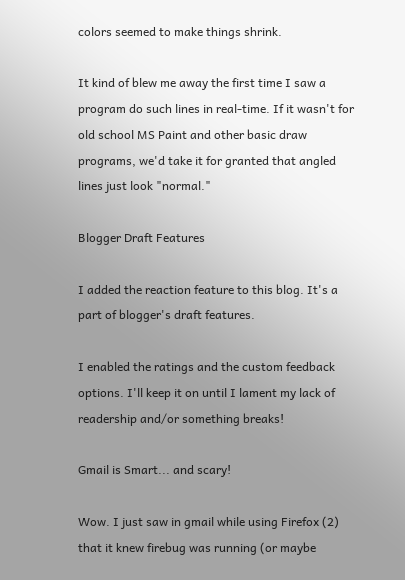colors seemed to make things shrink.

It kind of blew me away the first time I saw a program do such lines in real-time. If it wasn't for old school MS Paint and other basic draw programs, we'd take it for granted that angled lines just look "normal."

Blogger Draft Features

I added the reaction feature to this blog. It's a part of blogger's draft features.

I enabled the ratings and the custom feedback options. I'll keep it on until I lament my lack of readership and/or something breaks!

Gmail is Smart... and scary!

Wow. I just saw in gmail while using Firefox (2) that it knew firebug was running (or maybe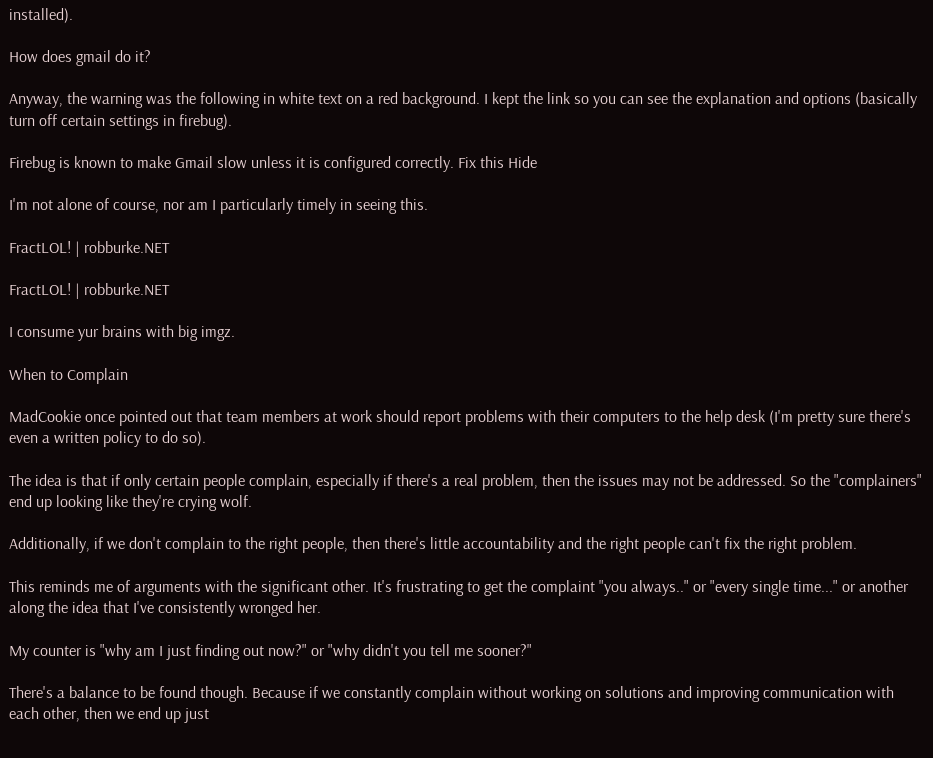installed).

How does gmail do it?

Anyway, the warning was the following in white text on a red background. I kept the link so you can see the explanation and options (basically turn off certain settings in firebug).

Firebug is known to make Gmail slow unless it is configured correctly. Fix this Hide

I'm not alone of course, nor am I particularly timely in seeing this.

FractLOL! | robburke.NET

FractLOL! | robburke.NET

I consume yur brains with big imgz.

When to Complain

MadCookie once pointed out that team members at work should report problems with their computers to the help desk (I'm pretty sure there's even a written policy to do so).

The idea is that if only certain people complain, especially if there's a real problem, then the issues may not be addressed. So the "complainers" end up looking like they're crying wolf.

Additionally, if we don't complain to the right people, then there's little accountability and the right people can't fix the right problem.

This reminds me of arguments with the significant other. It's frustrating to get the complaint "you always.." or "every single time..." or another along the idea that I've consistently wronged her.

My counter is "why am I just finding out now?" or "why didn't you tell me sooner?"

There's a balance to be found though. Because if we constantly complain without working on solutions and improving communication with each other, then we end up just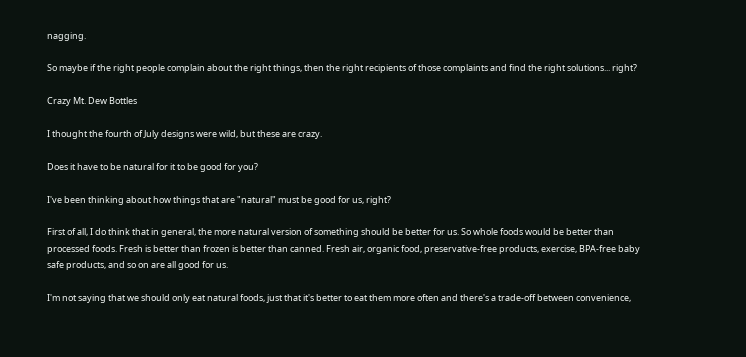nagging.

So maybe if the right people complain about the right things, then the right recipients of those complaints and find the right solutions... right?

Crazy Mt. Dew Bottles

I thought the fourth of July designs were wild, but these are crazy.

Does it have to be natural for it to be good for you?

I've been thinking about how things that are "natural" must be good for us, right?

First of all, I do think that in general, the more natural version of something should be better for us. So whole foods would be better than processed foods. Fresh is better than frozen is better than canned. Fresh air, organic food, preservative-free products, exercise, BPA-free baby safe products, and so on are all good for us.

I'm not saying that we should only eat natural foods, just that it's better to eat them more often and there's a trade-off between convenience,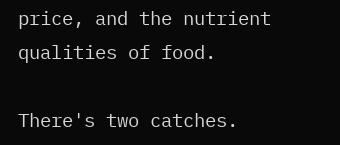price, and the nutrient qualities of food.

There's two catches.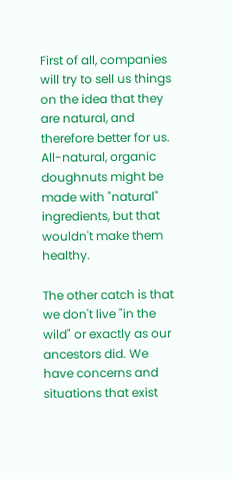First of all, companies will try to sell us things on the idea that they are natural, and therefore better for us. All-natural, organic doughnuts might be made with "natural" ingredients, but that wouldn't make them healthy.

The other catch is that we don't live "in the wild" or exactly as our ancestors did. We have concerns and situations that exist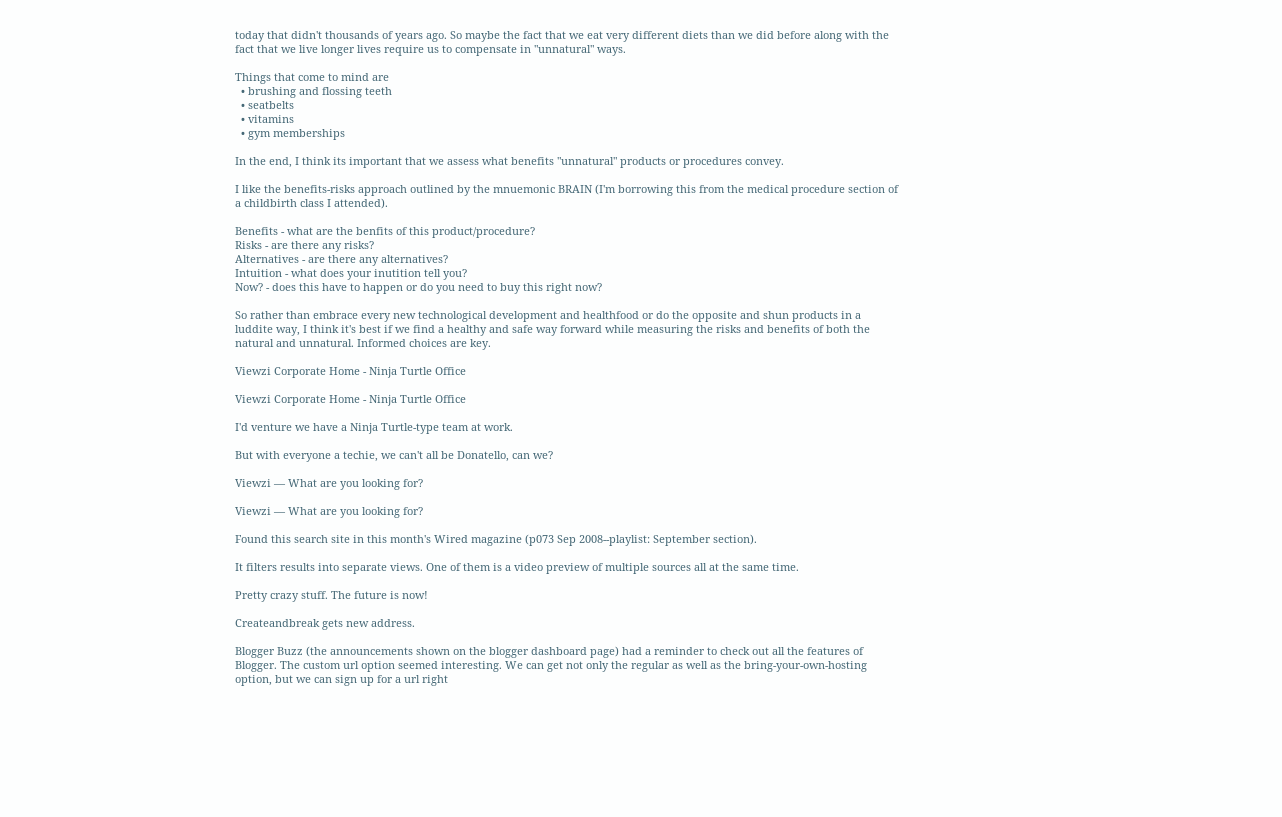today that didn't thousands of years ago. So maybe the fact that we eat very different diets than we did before along with the fact that we live longer lives require us to compensate in "unnatural" ways.

Things that come to mind are
  • brushing and flossing teeth
  • seatbelts
  • vitamins
  • gym memberships

In the end, I think its important that we assess what benefits "unnatural" products or procedures convey.

I like the benefits-risks approach outlined by the mnuemonic BRAIN (I'm borrowing this from the medical procedure section of a childbirth class I attended).

Benefits - what are the benfits of this product/procedure?
Risks - are there any risks?
Alternatives - are there any alternatives?
Intuition - what does your inutition tell you?
Now? - does this have to happen or do you need to buy this right now?

So rather than embrace every new technological development and healthfood or do the opposite and shun products in a luddite way, I think it's best if we find a healthy and safe way forward while measuring the risks and benefits of both the natural and unnatural. Informed choices are key.

Viewzi Corporate Home - Ninja Turtle Office

Viewzi Corporate Home - Ninja Turtle Office

I'd venture we have a Ninja Turtle-type team at work.

But with everyone a techie, we can't all be Donatello, can we?

Viewzi — What are you looking for?

Viewzi — What are you looking for?

Found this search site in this month's Wired magazine (p073 Sep 2008--playlist: September section).

It filters results into separate views. One of them is a video preview of multiple sources all at the same time.

Pretty crazy stuff. The future is now!

Createandbreak gets new address.

Blogger Buzz (the announcements shown on the blogger dashboard page) had a reminder to check out all the features of Blogger. The custom url option seemed interesting. We can get not only the regular as well as the bring-your-own-hosting option, but we can sign up for a url right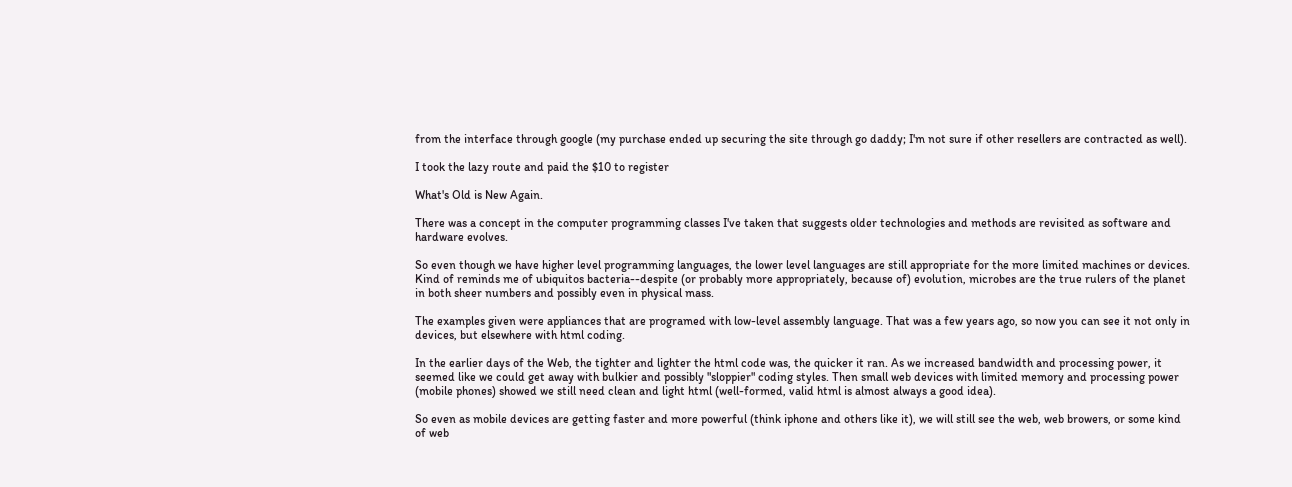from the interface through google (my purchase ended up securing the site through go daddy; I'm not sure if other resellers are contracted as well).

I took the lazy route and paid the $10 to register

What's Old is New Again.

There was a concept in the computer programming classes I've taken that suggests older technologies and methods are revisited as software and hardware evolves.

So even though we have higher level programming languages, the lower level languages are still appropriate for the more limited machines or devices. Kind of reminds me of ubiquitos bacteria--despite (or probably more appropriately, because of) evolution, microbes are the true rulers of the planet in both sheer numbers and possibly even in physical mass.

The examples given were appliances that are programed with low-level assembly language. That was a few years ago, so now you can see it not only in devices, but elsewhere with html coding.

In the earlier days of the Web, the tighter and lighter the html code was, the quicker it ran. As we increased bandwidth and processing power, it seemed like we could get away with bulkier and possibly "sloppier" coding styles. Then small web devices with limited memory and processing power (mobile phones) showed we still need clean and light html (well-formed, valid html is almost always a good idea).

So even as mobile devices are getting faster and more powerful (think iphone and others like it), we will still see the web, web browers, or some kind of web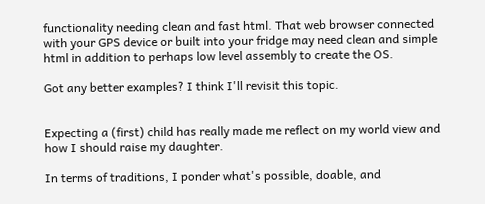functionality needing clean and fast html. That web browser connected with your GPS device or built into your fridge may need clean and simple html in addition to perhaps low level assembly to create the OS.

Got any better examples? I think I'll revisit this topic.


Expecting a (first) child has really made me reflect on my world view and how I should raise my daughter.

In terms of traditions, I ponder what's possible, doable, and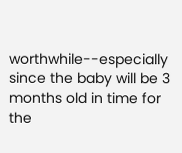worthwhile--especially since the baby will be 3 months old in time for the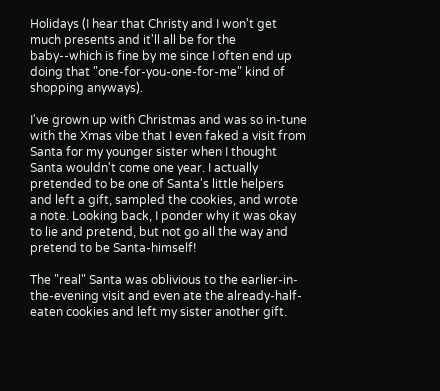Holidays (I hear that Christy and I won't get much presents and it'll all be for the baby--which is fine by me since I often end up doing that "one-for-you-one-for-me" kind of shopping anyways).

I've grown up with Christmas and was so in-tune with the Xmas vibe that I even faked a visit from Santa for my younger sister when I thought Santa wouldn't come one year. I actually pretended to be one of Santa's little helpers and left a gift, sampled the cookies, and wrote a note. Looking back, I ponder why it was okay to lie and pretend, but not go all the way and pretend to be Santa-himself!

The "real" Santa was oblivious to the earlier-in-the-evening visit and even ate the already-half-eaten cookies and left my sister another gift.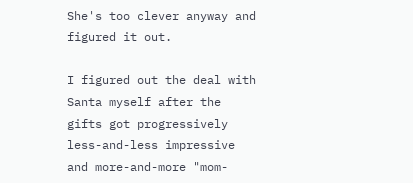She's too clever anyway and figured it out.

I figured out the deal with Santa myself after the gifts got progressively less-and-less impressive and more-and-more "mom-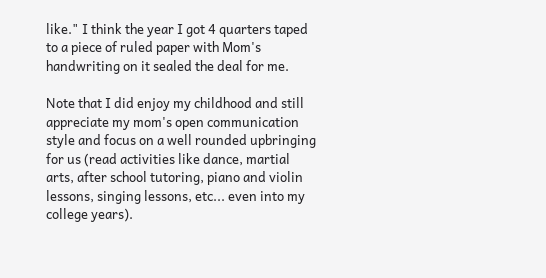like." I think the year I got 4 quarters taped to a piece of ruled paper with Mom's handwriting on it sealed the deal for me.

Note that I did enjoy my childhood and still appreciate my mom's open communication style and focus on a well rounded upbringing for us (read activities like dance, martial arts, after school tutoring, piano and violin lessons, singing lessons, etc... even into my college years).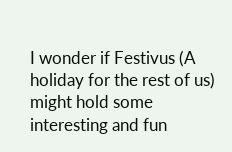I wonder if Festivus (A holiday for the rest of us) might hold some interesting and fun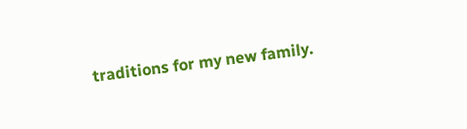traditions for my new family.